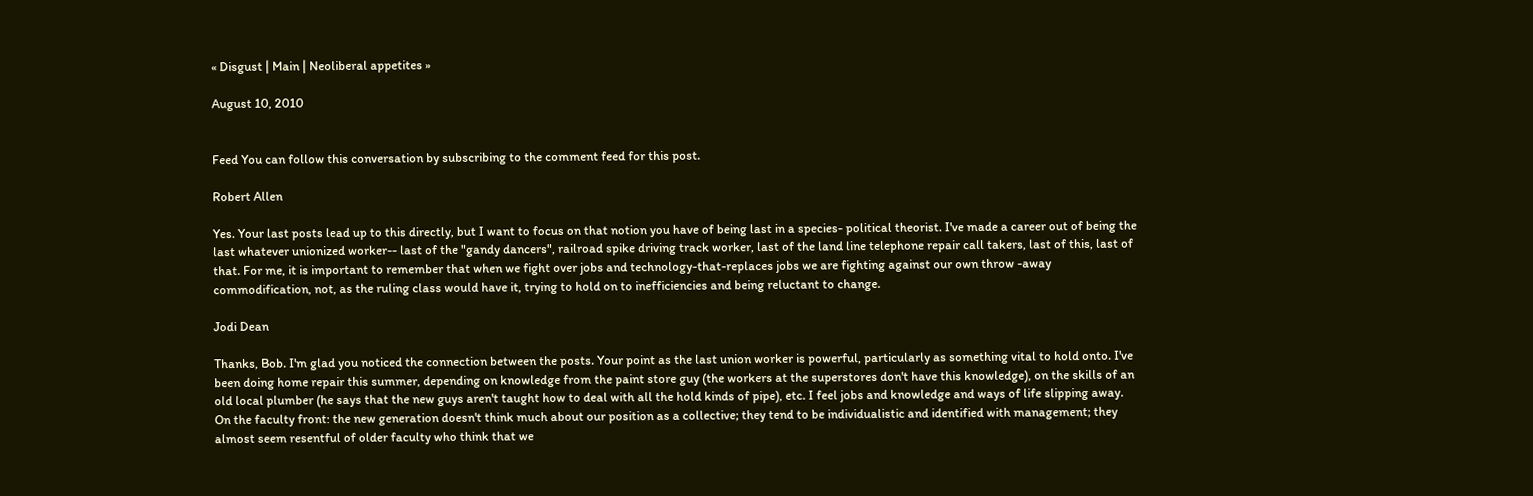« Disgust | Main | Neoliberal appetites »

August 10, 2010


Feed You can follow this conversation by subscribing to the comment feed for this post.

Robert Allen

Yes. Your last posts lead up to this directly, but I want to focus on that notion you have of being last in a species- political theorist. I've made a career out of being the last whatever unionized worker-- last of the "gandy dancers", railroad spike driving track worker, last of the land line telephone repair call takers, last of this, last of that. For me, it is important to remember that when we fight over jobs and technology-that-replaces jobs we are fighting against our own throw -away commodification, not, as the ruling class would have it, trying to hold on to inefficiencies and being reluctant to change.

Jodi Dean

Thanks, Bob. I'm glad you noticed the connection between the posts. Your point as the last union worker is powerful, particularly as something vital to hold onto. I've been doing home repair this summer, depending on knowledge from the paint store guy (the workers at the superstores don't have this knowledge), on the skills of an old local plumber (he says that the new guys aren't taught how to deal with all the hold kinds of pipe), etc. I feel jobs and knowledge and ways of life slipping away. On the faculty front: the new generation doesn't think much about our position as a collective; they tend to be individualistic and identified with management; they almost seem resentful of older faculty who think that we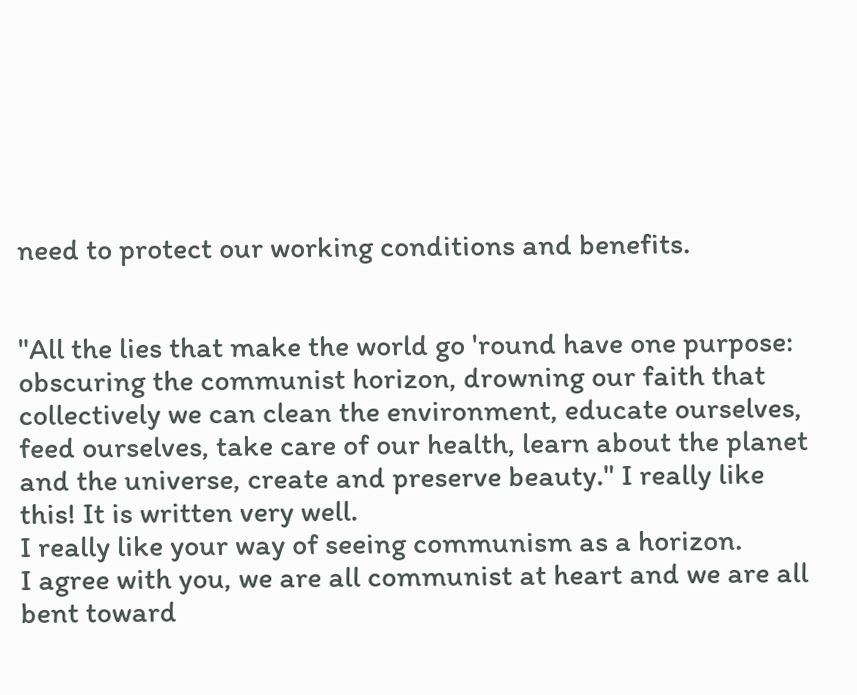need to protect our working conditions and benefits.


"All the lies that make the world go 'round have one purpose: obscuring the communist horizon, drowning our faith that collectively we can clean the environment, educate ourselves, feed ourselves, take care of our health, learn about the planet and the universe, create and preserve beauty." I really like this! It is written very well.
I really like your way of seeing communism as a horizon.
I agree with you, we are all communist at heart and we are all bent toward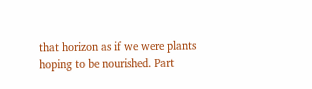that horizon as if we were plants hoping to be nourished. Part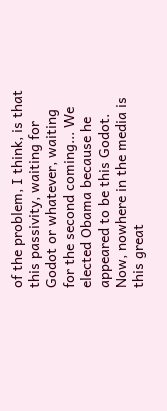of the problem, I think, is that this passivity, waiting for Godot or whatever, waiting for the second coming... We elected Obama because he appeared to be this Godot.
Now, nowhere in the media is this great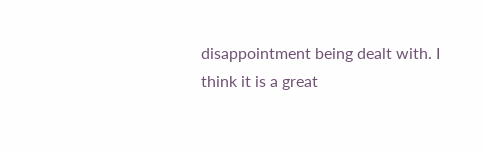disappointment being dealt with. I think it is a great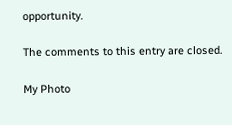opportunity.

The comments to this entry are closed.

My Photo